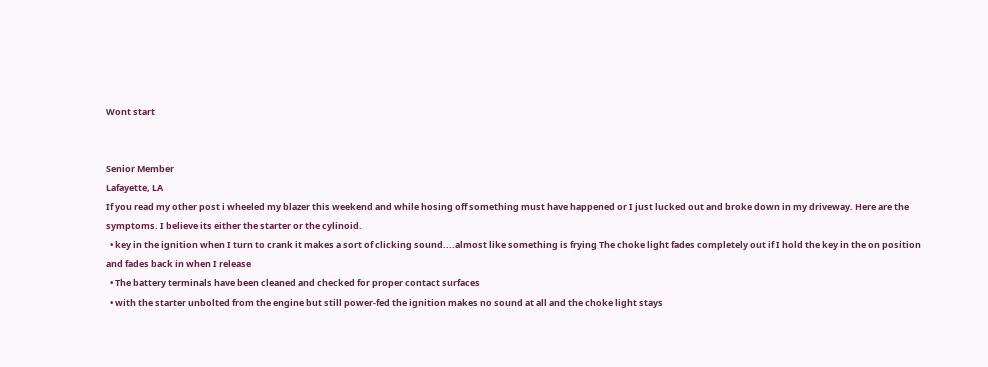Wont start


Senior Member
Lafayette, LA
If you read my other post i wheeled my blazer this weekend and while hosing off something must have happened or I just lucked out and broke down in my driveway. Here are the symptoms. I believe its either the starter or the cylinoid.
  • key in the ignition when I turn to crank it makes a sort of clicking sound....almost like something is frying The choke light fades completely out if I hold the key in the on position and fades back in when I release
  • The battery terminals have been cleaned and checked for proper contact surfaces
  • with the starter unbolted from the engine but still power-fed the ignition makes no sound at all and the choke light stays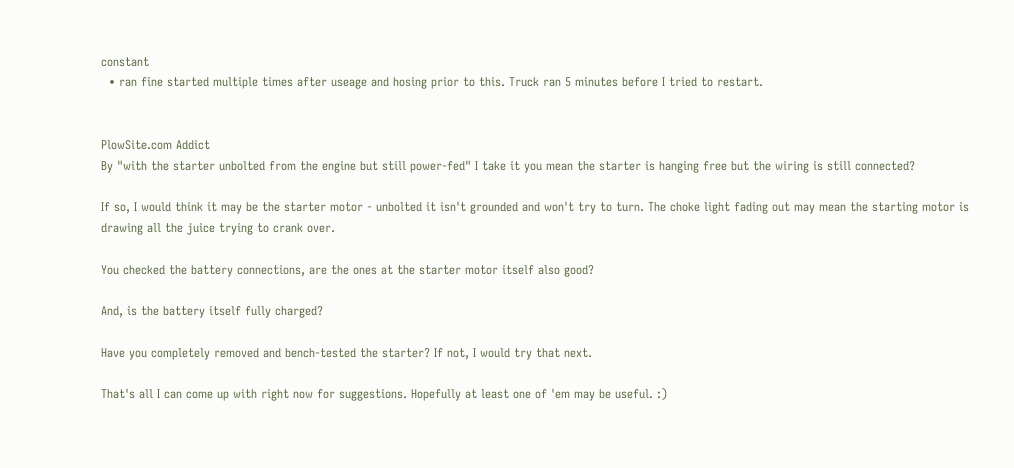constant
  • ran fine started multiple times after useage and hosing prior to this. Truck ran 5 minutes before I tried to restart.


PlowSite.com Addict
By "with the starter unbolted from the engine but still power-fed" I take it you mean the starter is hanging free but the wiring is still connected?

If so, I would think it may be the starter motor - unbolted it isn't grounded and won't try to turn. The choke light fading out may mean the starting motor is drawing all the juice trying to crank over.

You checked the battery connections, are the ones at the starter motor itself also good?

And, is the battery itself fully charged?

Have you completely removed and bench-tested the starter? If not, I would try that next.

That's all I can come up with right now for suggestions. Hopefully at least one of 'em may be useful. :)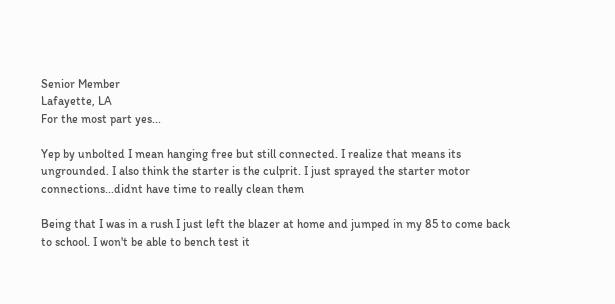Senior Member
Lafayette, LA
For the most part yes...

Yep by unbolted I mean hanging free but still connected. I realize that means its ungrounded. I also think the starter is the culprit. I just sprayed the starter motor connections...didnt have time to really clean them

Being that I was in a rush I just left the blazer at home and jumped in my 85 to come back to school. I won't be able to bench test it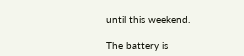until this weekend.

The battery is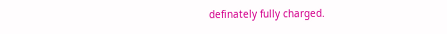definately fully charged.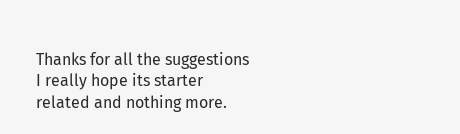Thanks for all the suggestions I really hope its starter related and nothing more.